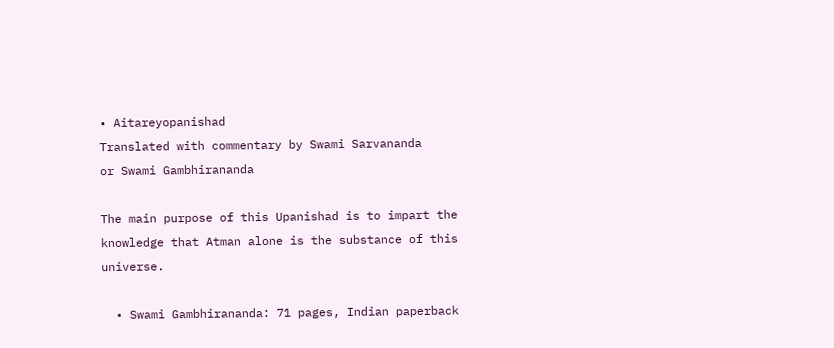• Aitareyopanishad
Translated with commentary by Swami Sarvananda
or Swami Gambhirananda

The main purpose of this Upanishad is to impart the knowledge that Atman alone is the substance of this universe.

  • Swami Gambhirananda: 71 pages, Indian paperback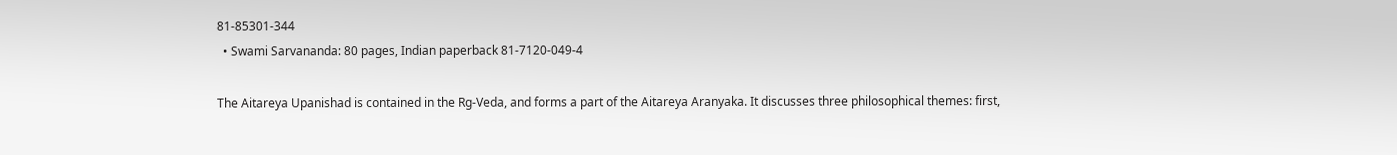81-85301-344
  • Swami Sarvananda: 80 pages, Indian paperback 81-7120-049-4

The Aitareya Upanishad is contained in the Rg-Veda, and forms a part of the Aitareya Aranyaka. It discusses three philosophical themes: first,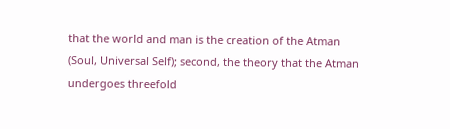that the world and man is the creation of the Atman (Soul, Universal Self); second, the theory that the Atman undergoes threefold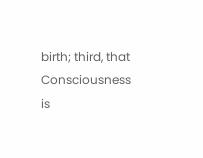birth; third, that Consciousness is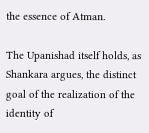the essence of Atman.

The Upanishad itself holds, as Shankara argues, the distinct goal of the realization of the identity of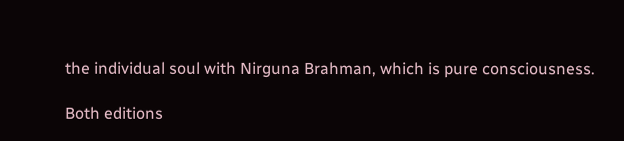the individual soul with Nirguna Brahman, which is pure consciousness.

Both editions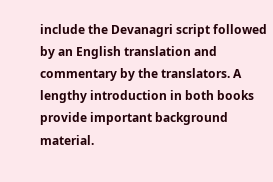include the Devanagri script followed by an English translation and commentary by the translators. A lengthy introduction in both books provide important background material.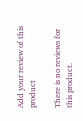Add your review of this product

There is no reviews for this product.